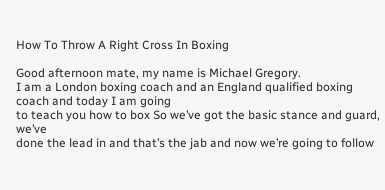How To Throw A Right Cross In Boxing

Good afternoon mate, my name is Michael Gregory.
I am a London boxing coach and an England qualified boxing coach and today I am going
to teach you how to box So we’ve got the basic stance and guard, we’ve
done the lead in and that’s the jab and now we’re going to follow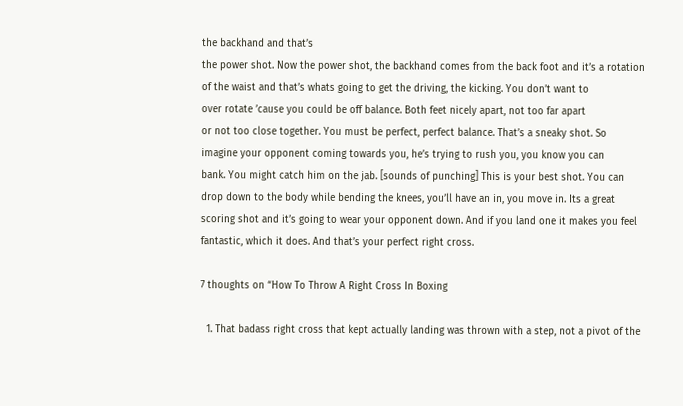the backhand and that’s
the power shot. Now the power shot, the backhand comes from the back foot and it’s a rotation
of the waist and that’s whats going to get the driving, the kicking. You don’t want to
over rotate ’cause you could be off balance. Both feet nicely apart, not too far apart
or not too close together. You must be perfect, perfect balance. That’s a sneaky shot. So
imagine your opponent coming towards you, he’s trying to rush you, you know you can
bank. You might catch him on the jab. [sounds of punching] This is your best shot. You can
drop down to the body while bending the knees, you’ll have an in, you move in. Its a great
scoring shot and it’s going to wear your opponent down. And if you land one it makes you feel
fantastic, which it does. And that’s your perfect right cross.

7 thoughts on “How To Throw A Right Cross In Boxing

  1. That badass right cross that kept actually landing was thrown with a step, not a pivot of the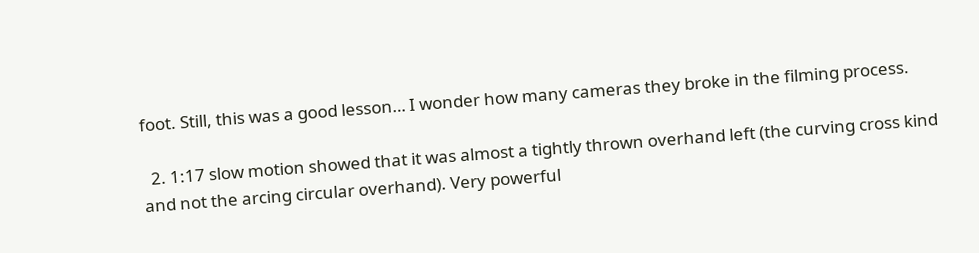foot. Still, this was a good lesson… I wonder how many cameras they broke in the filming process.

  2. 1:17 slow motion showed that it was almost a tightly thrown overhand left (the curving cross kind and not the arcing circular overhand). Very powerful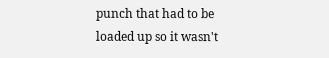punch that had to be loaded up so it wasn't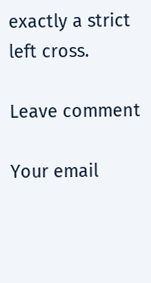exactly a strict left cross.

Leave comment

Your email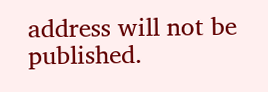address will not be published.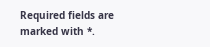Required fields are marked with *.